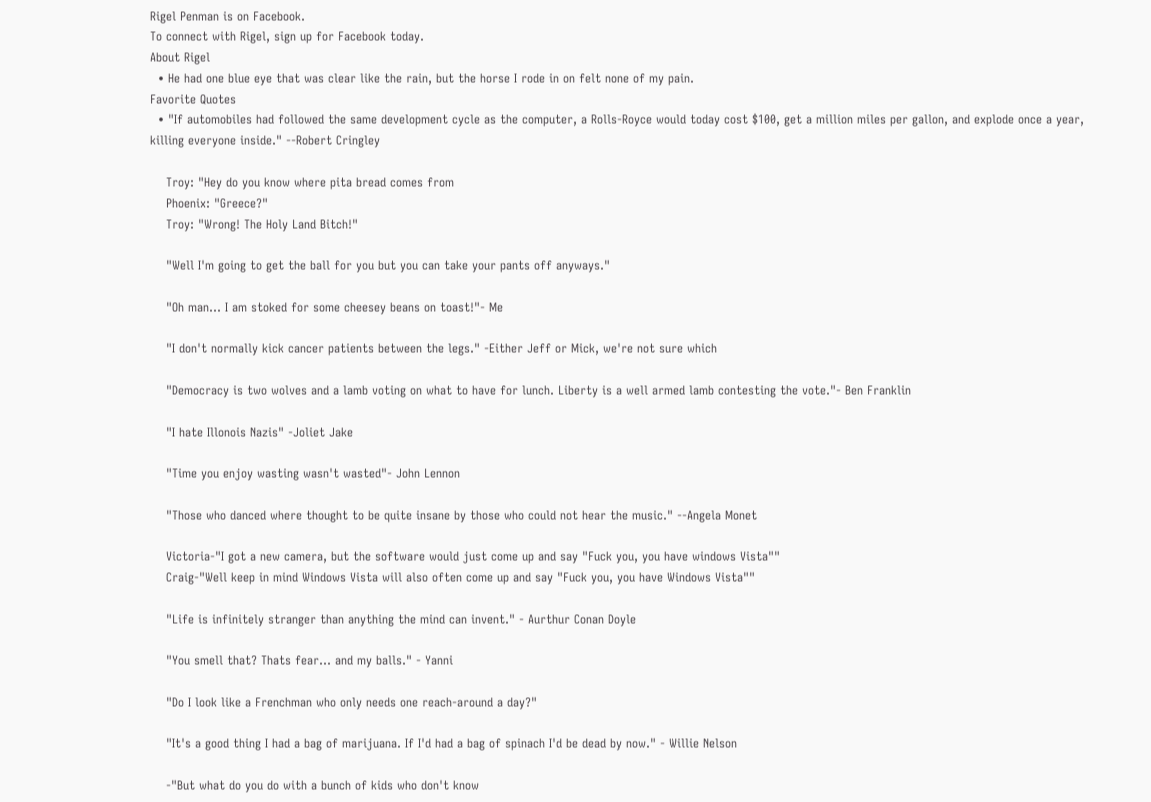Rigel Penman is on Facebook.
To connect with Rigel, sign up for Facebook today.
About Rigel
  • He had one blue eye that was clear like the rain, but the horse I rode in on felt none of my pain.
Favorite Quotes
  • "If automobiles had followed the same development cycle as the computer, a Rolls-Royce would today cost $100, get a million miles per gallon, and explode once a year, killing everyone inside." --Robert Cringley

    Troy: "Hey do you know where pita bread comes from
    Phoenix: "Greece?"
    Troy: "Wrong! The Holy Land Bitch!"

    "Well I'm going to get the ball for you but you can take your pants off anyways."

    "Oh man... I am stoked for some cheesey beans on toast!"- Me

    "I don't normally kick cancer patients between the legs." -Either Jeff or Mick, we're not sure which

    "Democracy is two wolves and a lamb voting on what to have for lunch. Liberty is a well armed lamb contesting the vote."- Ben Franklin

    "I hate Illonois Nazis" -Joliet Jake

    "Time you enjoy wasting wasn't wasted"- John Lennon

    "Those who danced where thought to be quite insane by those who could not hear the music." --Angela Monet

    Victoria-"I got a new camera, but the software would just come up and say "Fuck you, you have windows Vista""
    Craig-"Well keep in mind Windows Vista will also often come up and say "Fuck you, you have Windows Vista""

    "Life is infinitely stranger than anything the mind can invent." - Aurthur Conan Doyle

    "You smell that? Thats fear... and my balls." - Yanni

    "Do I look like a Frenchman who only needs one reach-around a day?"

    "It's a good thing I had a bag of marijuana. If I'd had a bag of spinach I'd be dead by now." - Willie Nelson

    -"But what do you do with a bunch of kids who don't know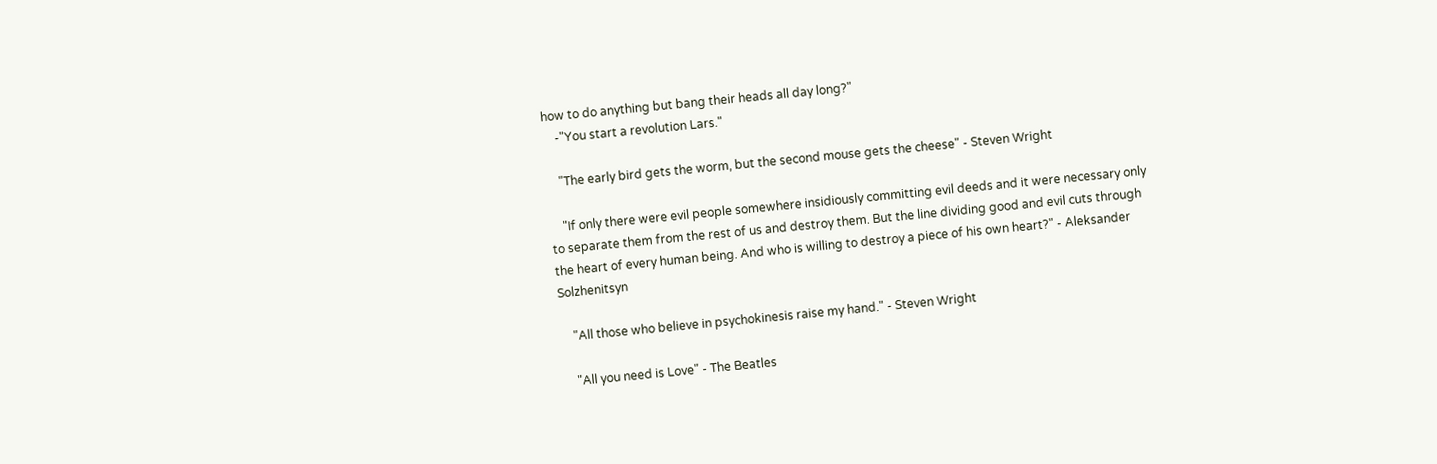how to do anything but bang their heads all day long?"
    -"You start a revolution Lars."

    "The early bird gets the worm, but the second mouse gets the cheese" - Steven Wright

    "If only there were evil people somewhere insidiously committing evil deeds and it were necessary only to separate them from the rest of us and destroy them. But the line dividing good and evil cuts through the heart of every human being. And who is willing to destroy a piece of his own heart?" - Aleksander Solzhenitsyn

    "All those who believe in psychokinesis raise my hand." - Steven Wright

    "All you need is Love" - The Beatles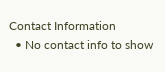Contact Information
  • No contact info to show